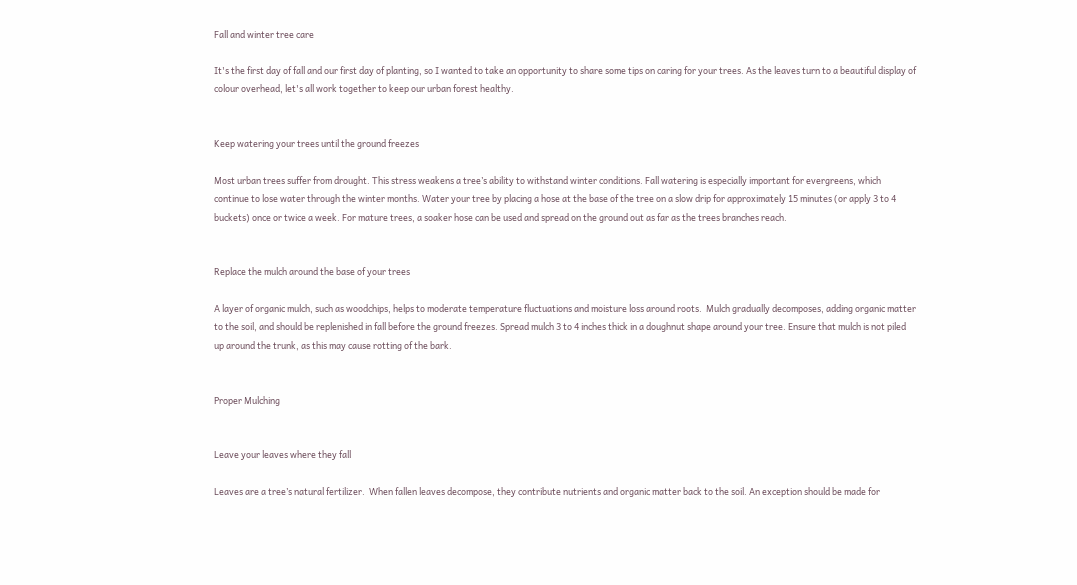Fall and winter tree care

It's the first day of fall and our first day of planting, so I wanted to take an opportunity to share some tips on caring for your trees. As the leaves turn to a beautiful display of colour overhead, let's all work together to keep our urban forest healthy.


Keep watering your trees until the ground freezes

Most urban trees suffer from drought. This stress weakens a tree’s ability to withstand winter conditions. Fall watering is especially important for evergreens, which continue to lose water through the winter months. Water your tree by placing a hose at the base of the tree on a slow drip for approximately 15 minutes (or apply 3 to 4 buckets) once or twice a week. For mature trees, a soaker hose can be used and spread on the ground out as far as the trees branches reach.


Replace the mulch around the base of your trees

A layer of organic mulch, such as woodchips, helps to moderate temperature fluctuations and moisture loss around roots.  Mulch gradually decomposes, adding organic matter to the soil, and should be replenished in fall before the ground freezes. Spread mulch 3 to 4 inches thick in a doughnut shape around your tree. Ensure that mulch is not piled up around the trunk, as this may cause rotting of the bark.


Proper Mulching


Leave your leaves where they fall

Leaves are a tree’s natural fertilizer.  When fallen leaves decompose, they contribute nutrients and organic matter back to the soil. An exception should be made for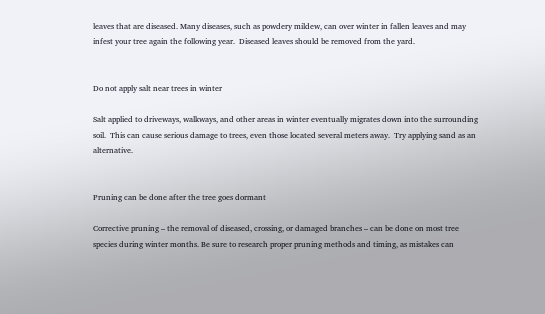leaves that are diseased. Many diseases, such as powdery mildew, can over winter in fallen leaves and may infest your tree again the following year.  Diseased leaves should be removed from the yard.


Do not apply salt near trees in winter

Salt applied to driveways, walkways, and other areas in winter eventually migrates down into the surrounding soil.  This can cause serious damage to trees, even those located several meters away.  Try applying sand as an alternative.


Pruning can be done after the tree goes dormant

Corrective pruning – the removal of diseased, crossing, or damaged branches – can be done on most tree species during winter months. Be sure to research proper pruning methods and timing, as mistakes can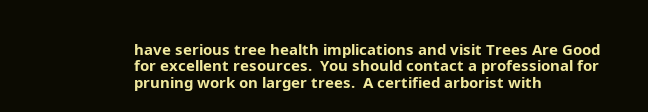have serious tree health implications and visit Trees Are Good for excellent resources.  You should contact a professional for pruning work on larger trees.  A certified arborist with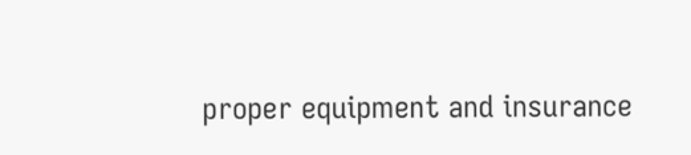proper equipment and insurance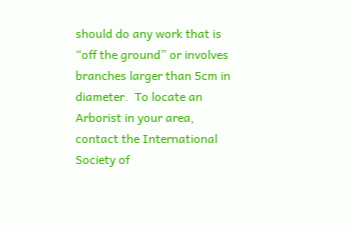should do any work that is “off the ground” or involves branches larger than 5cm in diameter.  To locate an Arborist in your area, contact the International Society of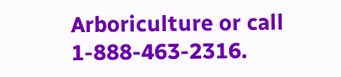Arboriculture or call 1-888-463-2316.